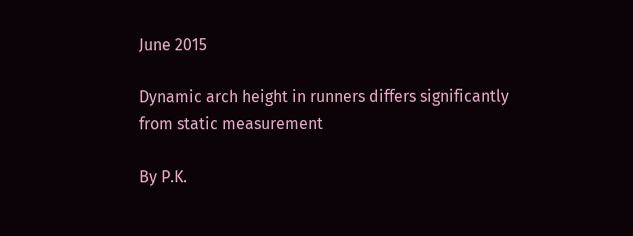June 2015

Dynamic arch height in runners differs significantly from static measurement

By P.K.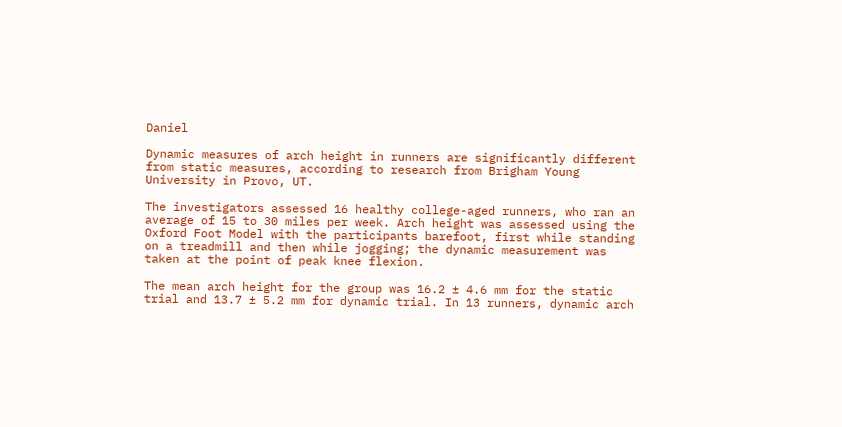Daniel

Dynamic measures of arch height in runners are significantly different from static measures, according to research from Brigham Young University in Provo, UT.

The investigators assessed 16 healthy college-aged runners, who ran an average of 15 to 30 miles per week. Arch height was assessed using the Oxford Foot Model with the participants barefoot, first while standing on a treadmill and then while jogging; the dynamic measurement was taken at the point of peak knee flexion.

The mean arch height for the group was 16.2 ± 4.6 mm for the static trial and 13.7 ± 5.2 mm for dynamic trial. In 13 runners, dynamic arch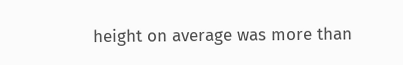height on average was more than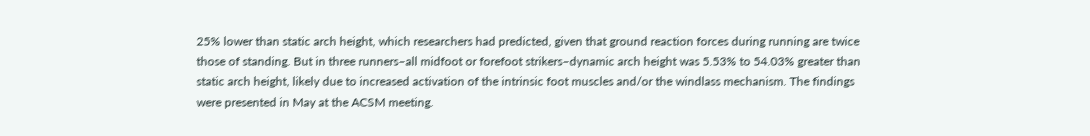25% lower than static arch height, which researchers had predicted, given that ground reaction forces during running are twice those of standing. But in three runners–all midfoot or forefoot strikers–dynamic arch height was 5.53% to 54.03% greater than static arch height, likely due to increased activation of the intrinsic foot muscles and/or the windlass mechanism. The findings were presented in May at the ACSM meeting.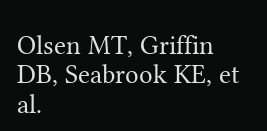Olsen MT, Griffin DB, Seabrook KE, et al.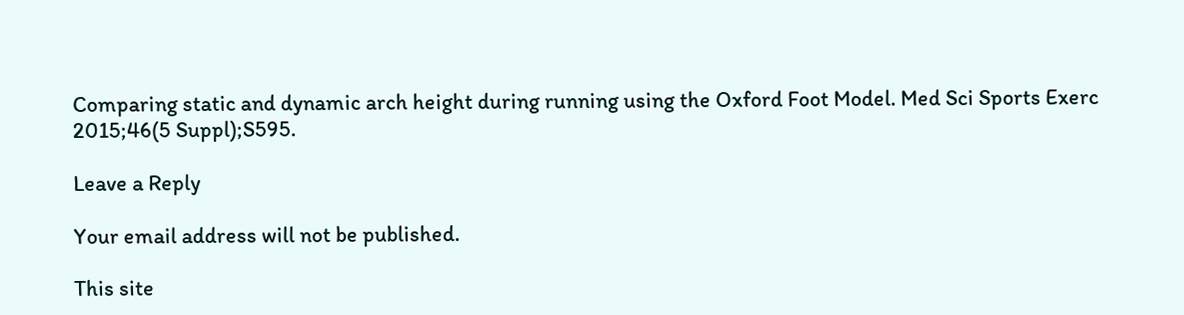Comparing static and dynamic arch height during running using the Oxford Foot Model. Med Sci Sports Exerc 2015;46(5 Suppl);S595.

Leave a Reply

Your email address will not be published.

This site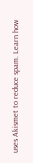uses Akismet to reduce spam. Learn how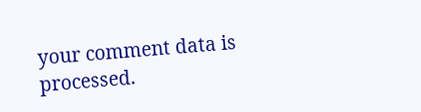your comment data is processed.